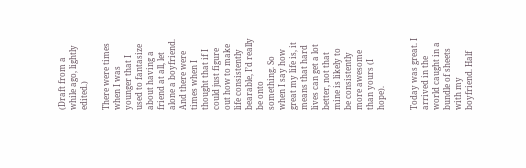(Draft from a while ago, lightly edited.)

There were times when I was younger that I used to fantasize about having a friend at all, let alone a boyfriend. And there were times when I thought that if I could just figure out how to make life consistently bearable, I’d really be onto something. So when I say how great my life is, it means that hard lives can get a lot better, not that mine is likely to be consistently more awesome than yours (I hope).


Today was great. I arrived in the world caught in a bundle of sheets with my boyfriend. Half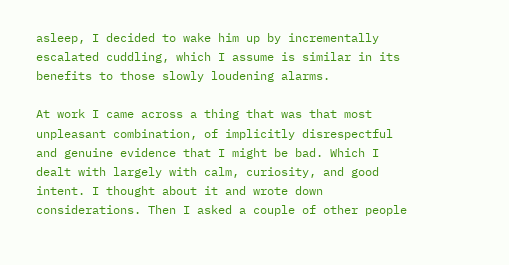asleep, I decided to wake him up by incrementally escalated cuddling, which I assume is similar in its benefits to those slowly loudening alarms.

At work I came across a thing that was that most unpleasant combination, of implicitly disrespectful and genuine evidence that I might be bad. Which I dealt with largely with calm, curiosity, and good intent. I thought about it and wrote down considerations. Then I asked a couple of other people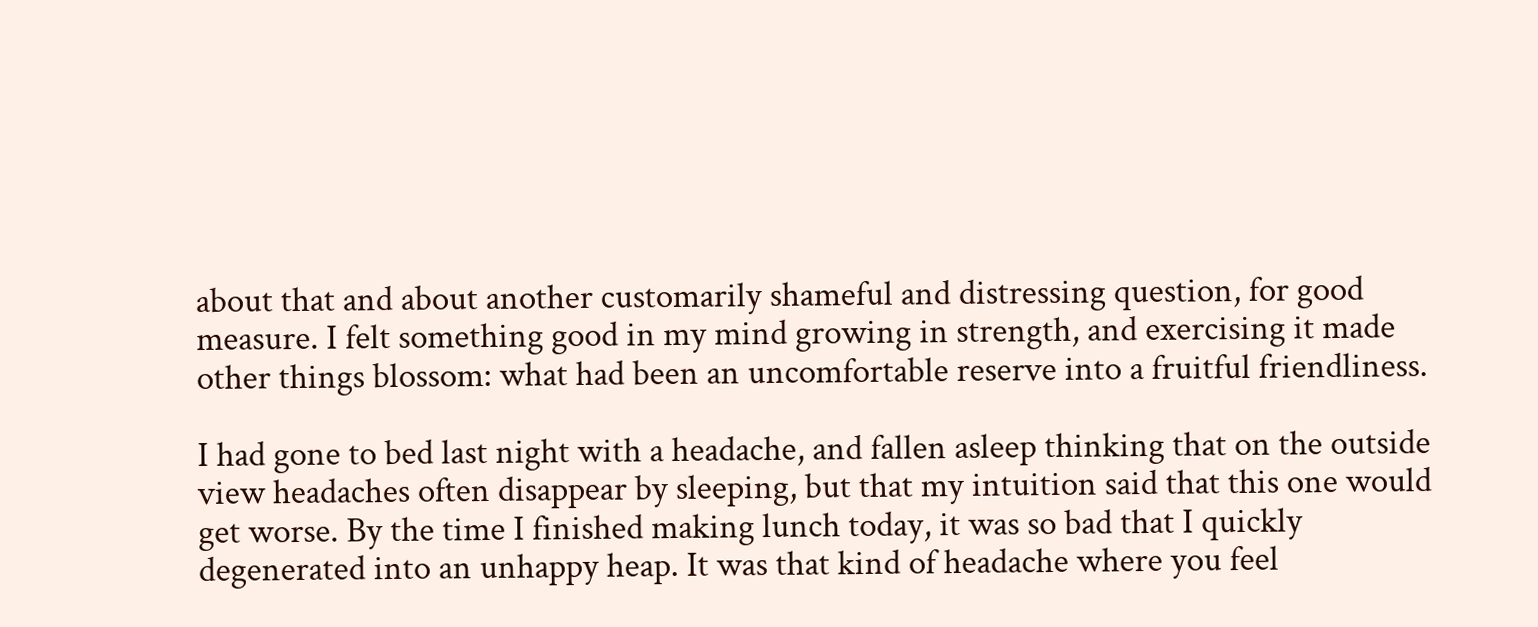about that and about another customarily shameful and distressing question, for good measure. I felt something good in my mind growing in strength, and exercising it made other things blossom: what had been an uncomfortable reserve into a fruitful friendliness.

I had gone to bed last night with a headache, and fallen asleep thinking that on the outside view headaches often disappear by sleeping, but that my intuition said that this one would get worse. By the time I finished making lunch today, it was so bad that I quickly degenerated into an unhappy heap. It was that kind of headache where you feel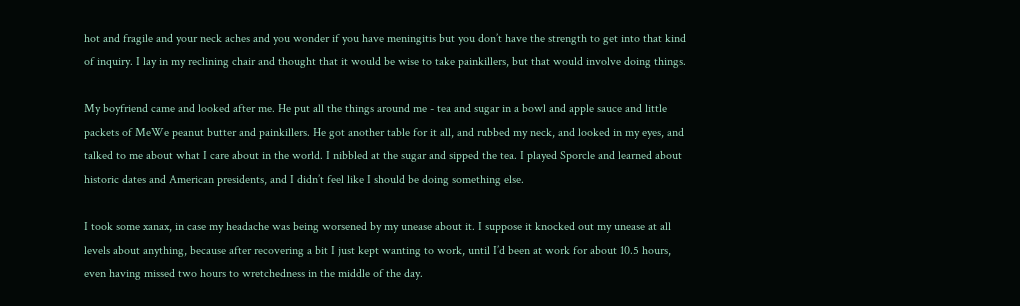hot and fragile and your neck aches and you wonder if you have meningitis but you don’t have the strength to get into that kind of inquiry. I lay in my reclining chair and thought that it would be wise to take painkillers, but that would involve doing things.

My boyfriend came and looked after me. He put all the things around me - tea and sugar in a bowl and apple sauce and little packets of MeWe peanut butter and painkillers. He got another table for it all, and rubbed my neck, and looked in my eyes, and talked to me about what I care about in the world. I nibbled at the sugar and sipped the tea. I played Sporcle and learned about historic dates and American presidents, and I didn’t feel like I should be doing something else.

I took some xanax, in case my headache was being worsened by my unease about it. I suppose it knocked out my unease at all levels about anything, because after recovering a bit I just kept wanting to work, until I’d been at work for about 10.5 hours, even having missed two hours to wretchedness in the middle of the day.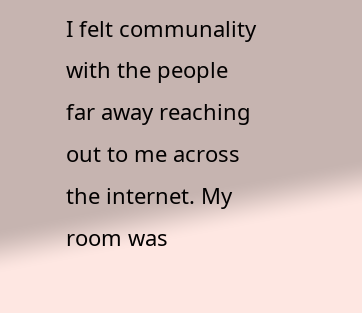I felt communality with the people far away reaching out to me across the internet. My room was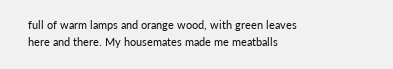full of warm lamps and orange wood, with green leaves here and there. My housemates made me meatballs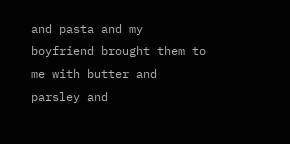and pasta and my boyfriend brought them to me with butter and parsley and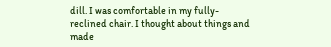dill. I was comfortable in my fully-reclined chair. I thought about things and made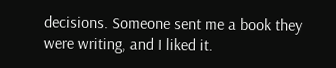decisions. Someone sent me a book they were writing, and I liked it.